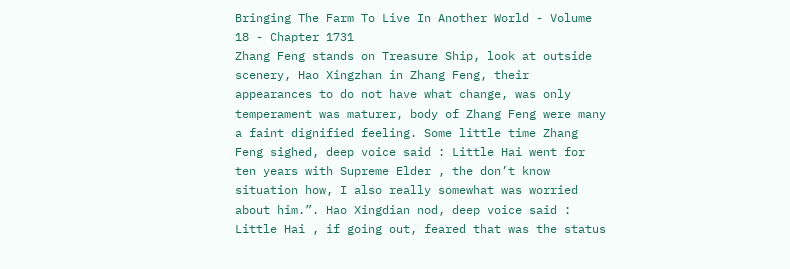Bringing The Farm To Live In Another World - Volume 18 - Chapter 1731
Zhang Feng stands on Treasure Ship, look at outside scenery, Hao Xingzhan in Zhang Feng, their appearances to do not have what change, was only temperament was maturer, body of Zhang Feng were many a faint dignified feeling. Some little time Zhang Feng sighed, deep voice said : Little Hai went for ten years with Supreme Elder , the don’t know situation how, I also really somewhat was worried about him.”. Hao Xingdian nod, deep voice said : Little Hai , if going out, feared that was the status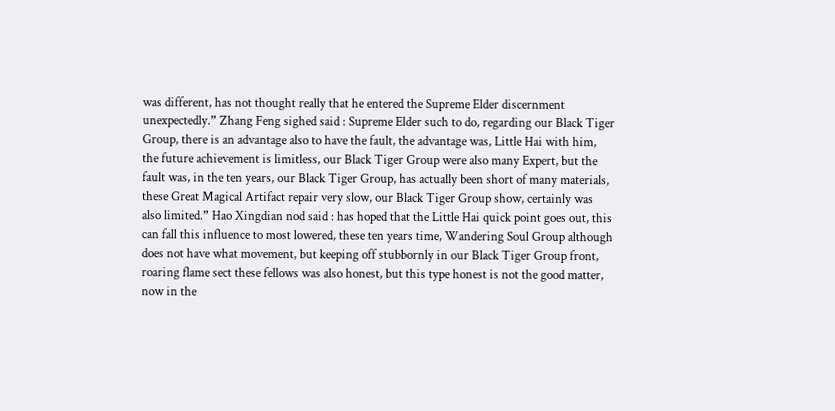was different, has not thought really that he entered the Supreme Elder discernment unexpectedly.” Zhang Feng sighed said : Supreme Elder such to do, regarding our Black Tiger Group, there is an advantage also to have the fault, the advantage was, Little Hai with him, the future achievement is limitless, our Black Tiger Group were also many Expert, but the fault was, in the ten years, our Black Tiger Group, has actually been short of many materials, these Great Magical Artifact repair very slow, our Black Tiger Group show, certainly was also limited.” Hao Xingdian nod said : has hoped that the Little Hai quick point goes out, this can fall this influence to most lowered, these ten years time, Wandering Soul Group although does not have what movement, but keeping off stubbornly in our Black Tiger Group front, roaring flame sect these fellows was also honest, but this type honest is not the good matter, now in the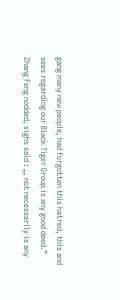gang many new people, had forgotten this hatred, this and sees regarding our Black Tiger Group is any good deed.” Zhang Feng nodded, sighs said : „, not necessarily is any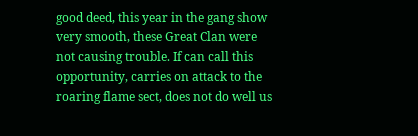good deed, this year in the gang show very smooth, these Great Clan were not causing trouble. If can call this opportunity, carries on attack to the roaring flame sect, does not do well us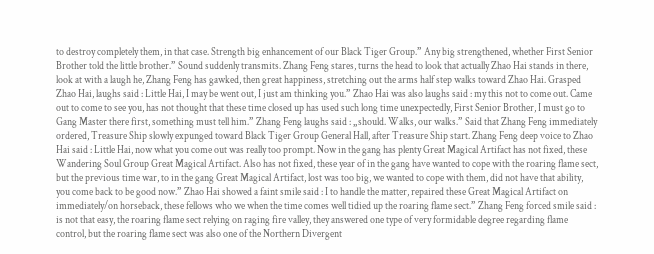to destroy completely them, in that case. Strength big enhancement of our Black Tiger Group.” Any big strengthened, whether First Senior Brother told the little brother.” Sound suddenly transmits. Zhang Feng stares, turns the head to look that actually Zhao Hai stands in there, look at with a laugh he, Zhang Feng has gawked, then great happiness, stretching out the arms half step walks toward Zhao Hai. Grasped Zhao Hai, laughs said : Little Hai, I may be went out, I just am thinking you.” Zhao Hai was also laughs said : my this not to come out. Came out to come to see you, has not thought that these time closed up has used such long time unexpectedly, First Senior Brother, I must go to Gang Master there first, something must tell him.” Zhang Feng laughs said : „should. Walks, our walks.” Said that Zhang Feng immediately ordered, Treasure Ship slowly expunged toward Black Tiger Group General Hall, after Treasure Ship start. Zhang Feng deep voice to Zhao Hai said : Little Hai, now what you come out was really too prompt. Now in the gang has plenty Great Magical Artifact has not fixed, these Wandering Soul Group Great Magical Artifact. Also has not fixed, these year of in the gang have wanted to cope with the roaring flame sect, but the previous time war, to in the gang Great Magical Artifact, lost was too big, we wanted to cope with them, did not have that ability, you come back to be good now.” Zhao Hai showed a faint smile said : I to handle the matter, repaired these Great Magical Artifact on immediately/on horseback, these fellows who we when the time comes well tidied up the roaring flame sect.” Zhang Feng forced smile said : is not that easy, the roaring flame sect relying on raging fire valley, they answered one type of very formidable degree regarding flame control, but the roaring flame sect was also one of the Northern Divergent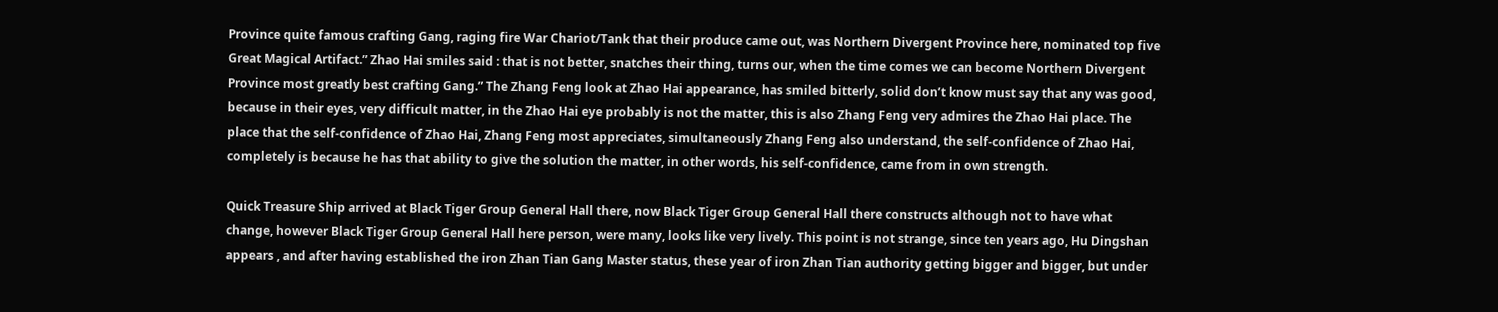Province quite famous crafting Gang, raging fire War Chariot/Tank that their produce came out, was Northern Divergent Province here, nominated top five Great Magical Artifact.” Zhao Hai smiles said : that is not better, snatches their thing, turns our, when the time comes we can become Northern Divergent Province most greatly best crafting Gang.” The Zhang Feng look at Zhao Hai appearance, has smiled bitterly, solid don’t know must say that any was good, because in their eyes, very difficult matter, in the Zhao Hai eye probably is not the matter, this is also Zhang Feng very admires the Zhao Hai place. The place that the self-confidence of Zhao Hai, Zhang Feng most appreciates, simultaneously Zhang Feng also understand, the self-confidence of Zhao Hai, completely is because he has that ability to give the solution the matter, in other words, his self-confidence, came from in own strength.

Quick Treasure Ship arrived at Black Tiger Group General Hall there, now Black Tiger Group General Hall there constructs although not to have what change, however Black Tiger Group General Hall here person, were many, looks like very lively. This point is not strange, since ten years ago, Hu Dingshan appears , and after having established the iron Zhan Tian Gang Master status, these year of iron Zhan Tian authority getting bigger and bigger, but under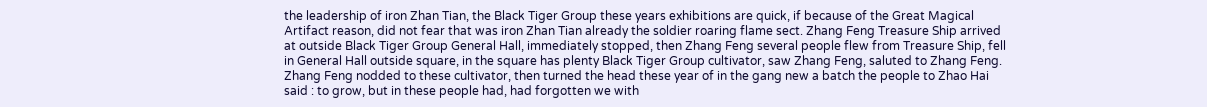the leadership of iron Zhan Tian, the Black Tiger Group these years exhibitions are quick, if because of the Great Magical Artifact reason, did not fear that was iron Zhan Tian already the soldier roaring flame sect. Zhang Feng Treasure Ship arrived at outside Black Tiger Group General Hall, immediately stopped, then Zhang Feng several people flew from Treasure Ship, fell in General Hall outside square, in the square has plenty Black Tiger Group cultivator, saw Zhang Feng, saluted to Zhang Feng. Zhang Feng nodded to these cultivator, then turned the head these year of in the gang new a batch the people to Zhao Hai said : to grow, but in these people had, had forgotten we with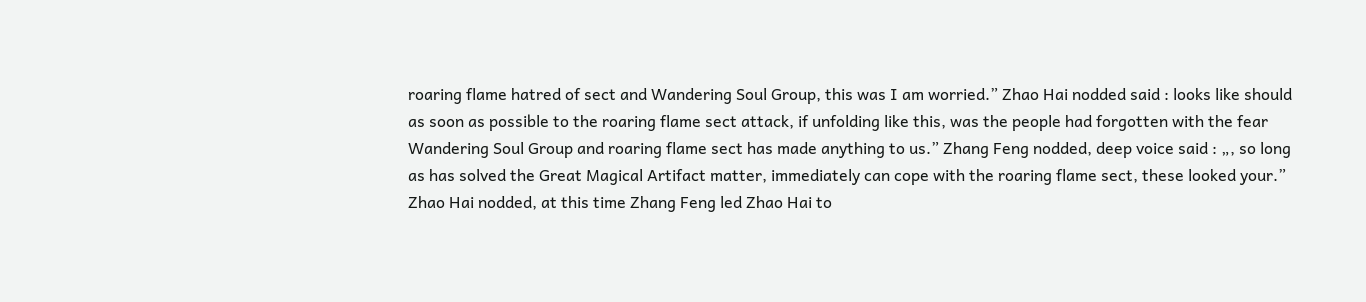roaring flame hatred of sect and Wandering Soul Group, this was I am worried.” Zhao Hai nodded said : looks like should as soon as possible to the roaring flame sect attack, if unfolding like this, was the people had forgotten with the fear Wandering Soul Group and roaring flame sect has made anything to us.” Zhang Feng nodded, deep voice said : „, so long as has solved the Great Magical Artifact matter, immediately can cope with the roaring flame sect, these looked your.” Zhao Hai nodded, at this time Zhang Feng led Zhao Hai to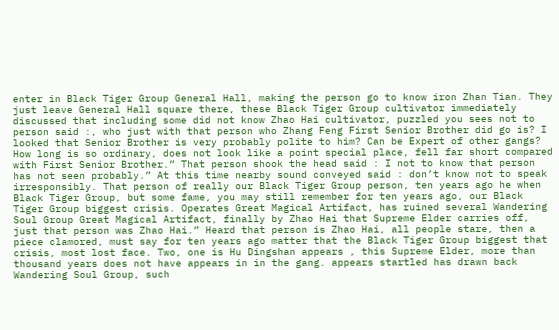enter in Black Tiger Group General Hall, making the person go to know iron Zhan Tian. They just leave General Hall square there, these Black Tiger Group cultivator immediately discussed that including some did not know Zhao Hai cultivator, puzzled you sees not to person said :, who just with that person who Zhang Feng First Senior Brother did go is? I looked that Senior Brother is very probably polite to him? Can be Expert of other gangs? How long is so ordinary, does not look like a point special place, fell far short compared with First Senior Brother.” That person shook the head said : I not to know that person has not seen probably.” At this time nearby sound conveyed said : don’t know not to speak irresponsibly. That person of really our Black Tiger Group person, ten years ago he when Black Tiger Group, but some fame, you may still remember for ten years ago, our Black Tiger Group biggest crisis. Operates Great Magical Artifact, has ruined several Wandering Soul Group Great Magical Artifact, finally by Zhao Hai that Supreme Elder carries off, just that person was Zhao Hai.” Heard that person is Zhao Hai, all people stare, then a piece clamored, must say for ten years ago matter that the Black Tiger Group biggest that crisis, most lost face. Two, one is Hu Dingshan appears , this Supreme Elder, more than thousand years does not have appears in in the gang. appears startled has drawn back Wandering Soul Group, such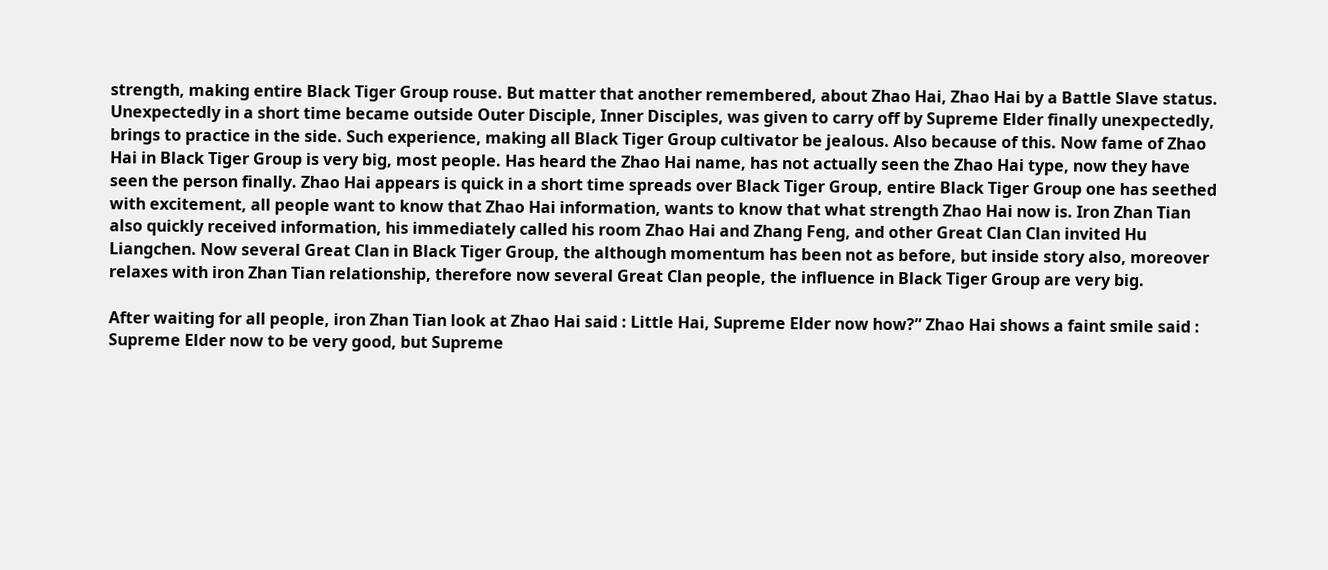strength, making entire Black Tiger Group rouse. But matter that another remembered, about Zhao Hai, Zhao Hai by a Battle Slave status. Unexpectedly in a short time became outside Outer Disciple, Inner Disciples, was given to carry off by Supreme Elder finally unexpectedly, brings to practice in the side. Such experience, making all Black Tiger Group cultivator be jealous. Also because of this. Now fame of Zhao Hai in Black Tiger Group is very big, most people. Has heard the Zhao Hai name, has not actually seen the Zhao Hai type, now they have seen the person finally. Zhao Hai appears is quick in a short time spreads over Black Tiger Group, entire Black Tiger Group one has seethed with excitement, all people want to know that Zhao Hai information, wants to know that what strength Zhao Hai now is. Iron Zhan Tian also quickly received information, his immediately called his room Zhao Hai and Zhang Feng, and other Great Clan Clan invited Hu Liangchen. Now several Great Clan in Black Tiger Group, the although momentum has been not as before, but inside story also, moreover relaxes with iron Zhan Tian relationship, therefore now several Great Clan people, the influence in Black Tiger Group are very big.

After waiting for all people, iron Zhan Tian look at Zhao Hai said : Little Hai, Supreme Elder now how?” Zhao Hai shows a faint smile said : Supreme Elder now to be very good, but Supreme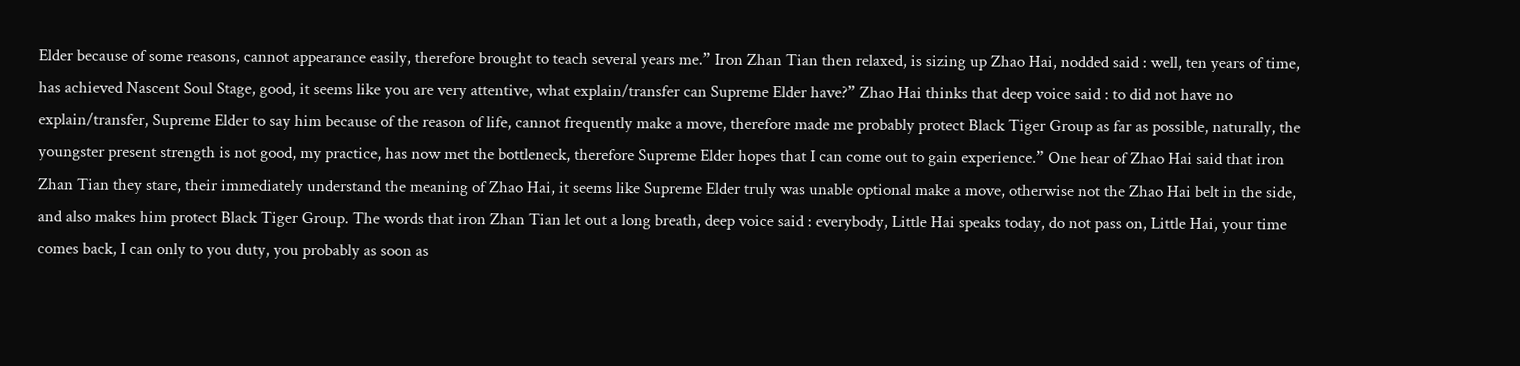Elder because of some reasons, cannot appearance easily, therefore brought to teach several years me.” Iron Zhan Tian then relaxed, is sizing up Zhao Hai, nodded said : well, ten years of time, has achieved Nascent Soul Stage, good, it seems like you are very attentive, what explain/transfer can Supreme Elder have?” Zhao Hai thinks that deep voice said : to did not have no explain/transfer, Supreme Elder to say him because of the reason of life, cannot frequently make a move, therefore made me probably protect Black Tiger Group as far as possible, naturally, the youngster present strength is not good, my practice, has now met the bottleneck, therefore Supreme Elder hopes that I can come out to gain experience.” One hear of Zhao Hai said that iron Zhan Tian they stare, their immediately understand the meaning of Zhao Hai, it seems like Supreme Elder truly was unable optional make a move, otherwise not the Zhao Hai belt in the side, and also makes him protect Black Tiger Group. The words that iron Zhan Tian let out a long breath, deep voice said : everybody, Little Hai speaks today, do not pass on, Little Hai, your time comes back, I can only to you duty, you probably as soon as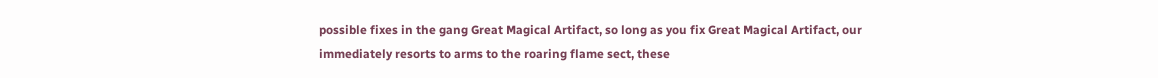possible fixes in the gang Great Magical Artifact, so long as you fix Great Magical Artifact, our immediately resorts to arms to the roaring flame sect, these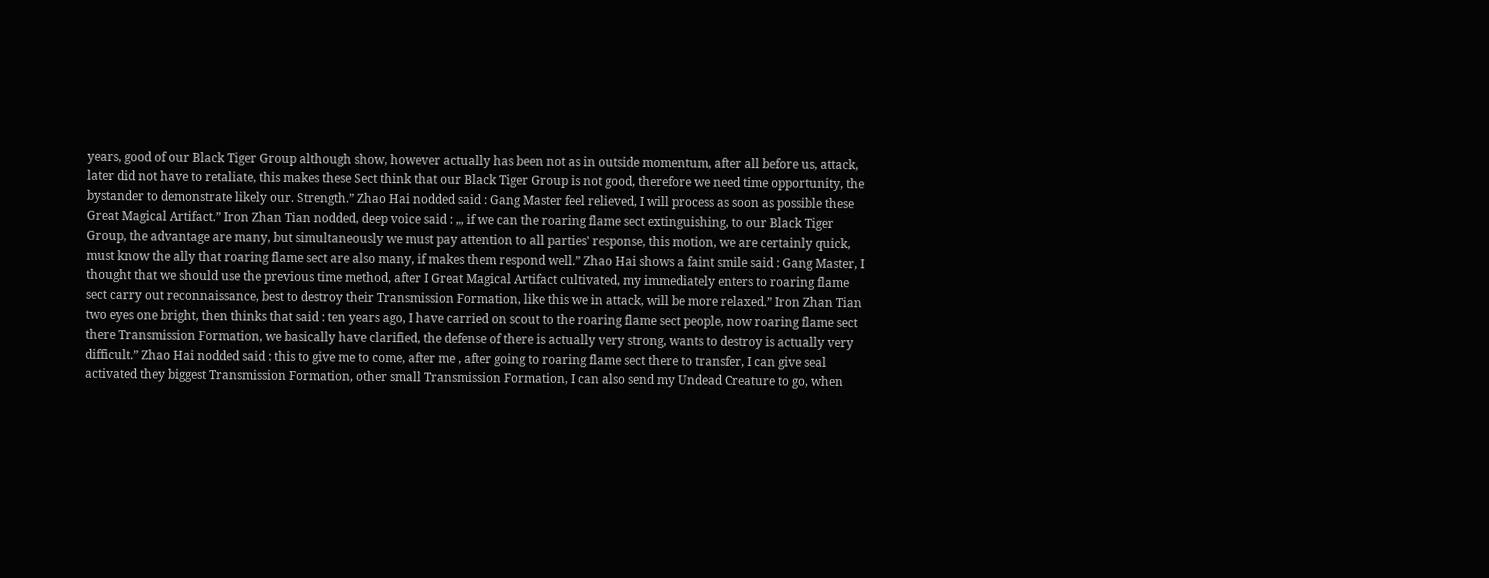years, good of our Black Tiger Group although show, however actually has been not as in outside momentum, after all before us, attack, later did not have to retaliate, this makes these Sect think that our Black Tiger Group is not good, therefore we need time opportunity, the bystander to demonstrate likely our. Strength.” Zhao Hai nodded said : Gang Master feel relieved, I will process as soon as possible these Great Magical Artifact.” Iron Zhan Tian nodded, deep voice said : „, if we can the roaring flame sect extinguishing, to our Black Tiger Group, the advantage are many, but simultaneously we must pay attention to all parties' response, this motion, we are certainly quick, must know the ally that roaring flame sect are also many, if makes them respond well.” Zhao Hai shows a faint smile said : Gang Master, I thought that we should use the previous time method, after I Great Magical Artifact cultivated, my immediately enters to roaring flame sect carry out reconnaissance, best to destroy their Transmission Formation, like this we in attack, will be more relaxed.” Iron Zhan Tian two eyes one bright, then thinks that said : ten years ago, I have carried on scout to the roaring flame sect people, now roaring flame sect there Transmission Formation, we basically have clarified, the defense of there is actually very strong, wants to destroy is actually very difficult.” Zhao Hai nodded said : this to give me to come, after me , after going to roaring flame sect there to transfer, I can give seal activated they biggest Transmission Formation, other small Transmission Formation, I can also send my Undead Creature to go, when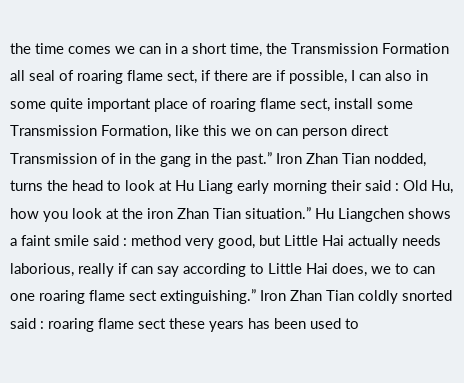the time comes we can in a short time, the Transmission Formation all seal of roaring flame sect, if there are if possible, I can also in some quite important place of roaring flame sect, install some Transmission Formation, like this we on can person direct Transmission of in the gang in the past.” Iron Zhan Tian nodded, turns the head to look at Hu Liang early morning their said : Old Hu, how you look at the iron Zhan Tian situation.” Hu Liangchen shows a faint smile said : method very good, but Little Hai actually needs laborious, really if can say according to Little Hai does, we to can one roaring flame sect extinguishing.” Iron Zhan Tian coldly snorted said : roaring flame sect these years has been used to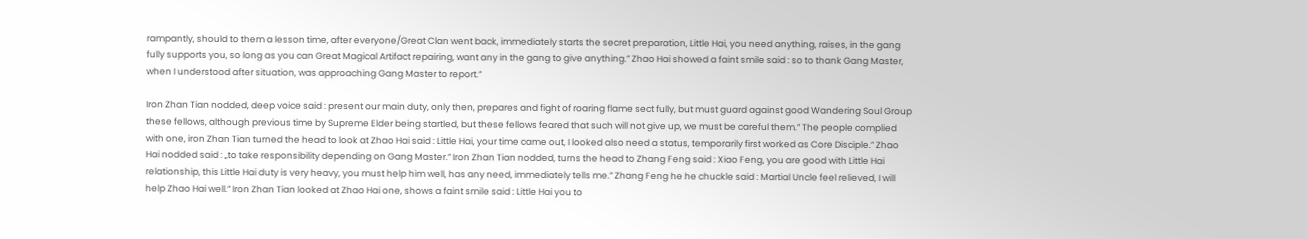rampantly, should to them a lesson time, after everyone/Great Clan went back, immediately starts the secret preparation, Little Hai, you need anything, raises, in the gang fully supports you, so long as you can Great Magical Artifact repairing, want any in the gang to give anything.” Zhao Hai showed a faint smile said : so to thank Gang Master, when I understood after situation, was approaching Gang Master to report.”

Iron Zhan Tian nodded, deep voice said : present our main duty, only then, prepares and fight of roaring flame sect fully, but must guard against good Wandering Soul Group these fellows, although previous time by Supreme Elder being startled, but these fellows feared that such will not give up, we must be careful them.” The people complied with one, iron Zhan Tian turned the head to look at Zhao Hai said : Little Hai, your time came out, I looked also need a status, temporarily first worked as Core Disciple.” Zhao Hai nodded said : „to take responsibility depending on Gang Master.” Iron Zhan Tian nodded, turns the head to Zhang Feng said : Xiao Feng, you are good with Little Hai relationship, this Little Hai duty is very heavy, you must help him well, has any need, immediately tells me.” Zhang Feng he he chuckle said : Martial Uncle feel relieved, I will help Zhao Hai well.” Iron Zhan Tian looked at Zhao Hai one, shows a faint smile said : Little Hai you to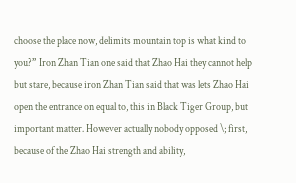choose the place now, delimits mountain top is what kind to you?” Iron Zhan Tian one said that Zhao Hai they cannot help but stare, because iron Zhan Tian said that was lets Zhao Hai open the entrance on equal to, this in Black Tiger Group, but important matter. However actually nobody opposed \; first, because of the Zhao Hai strength and ability,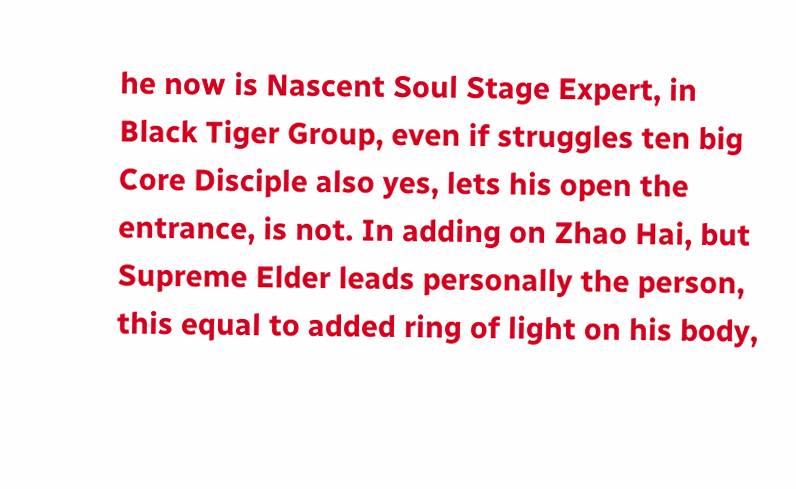he now is Nascent Soul Stage Expert, in Black Tiger Group, even if struggles ten big Core Disciple also yes, lets his open the entrance, is not. In adding on Zhao Hai, but Supreme Elder leads personally the person, this equal to added ring of light on his body,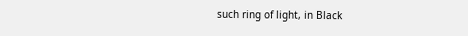such ring of light, in Black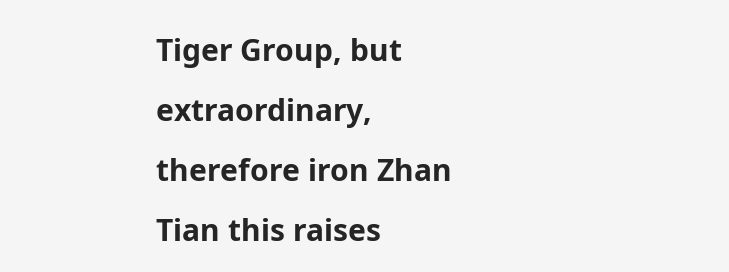Tiger Group, but extraordinary, therefore iron Zhan Tian this raises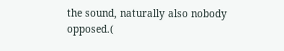the sound, naturally also nobody opposed.(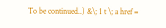To be continued..) &\; 1 t \; a href =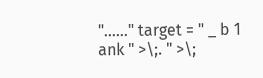"……" target = " _ b 1 ank " >\;. " >\;